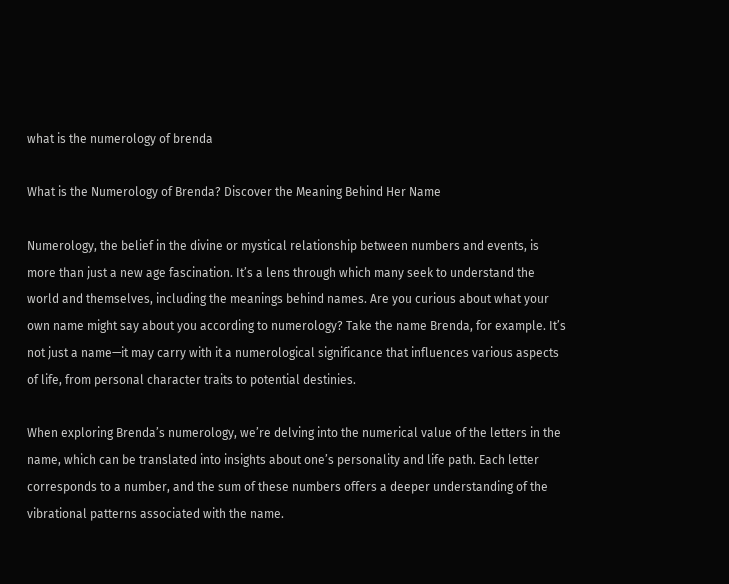what is the numerology of brenda

What is the Numerology of Brenda? Discover the Meaning Behind Her Name

Numerology, the belief in the divine or mystical relationship between numbers and events, is more than just a new age fascination. It’s a lens through which many seek to understand the world and themselves, including the meanings behind names. Are you curious about what your own name might say about you according to numerology? Take the name Brenda, for example. It’s not just a name—it may carry with it a numerological significance that influences various aspects of life, from personal character traits to potential destinies.

When exploring Brenda’s numerology, we’re delving into the numerical value of the letters in the name, which can be translated into insights about one’s personality and life path. Each letter corresponds to a number, and the sum of these numbers offers a deeper understanding of the vibrational patterns associated with the name.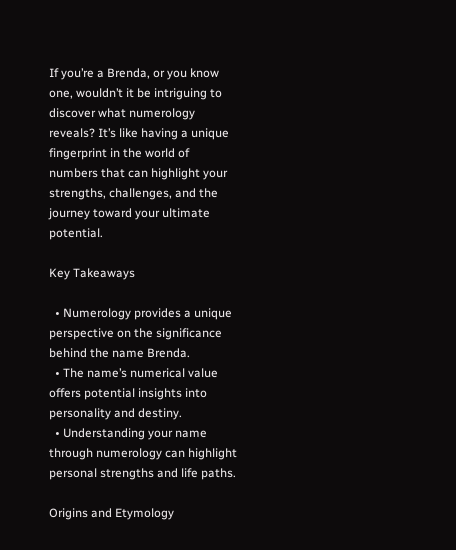If you’re a Brenda, or you know one, wouldn’t it be intriguing to discover what numerology reveals? It’s like having a unique fingerprint in the world of numbers that can highlight your strengths, challenges, and the journey toward your ultimate potential.

Key Takeaways

  • Numerology provides a unique perspective on the significance behind the name Brenda.
  • The name’s numerical value offers potential insights into personality and destiny.
  • Understanding your name through numerology can highlight personal strengths and life paths.

Origins and Etymology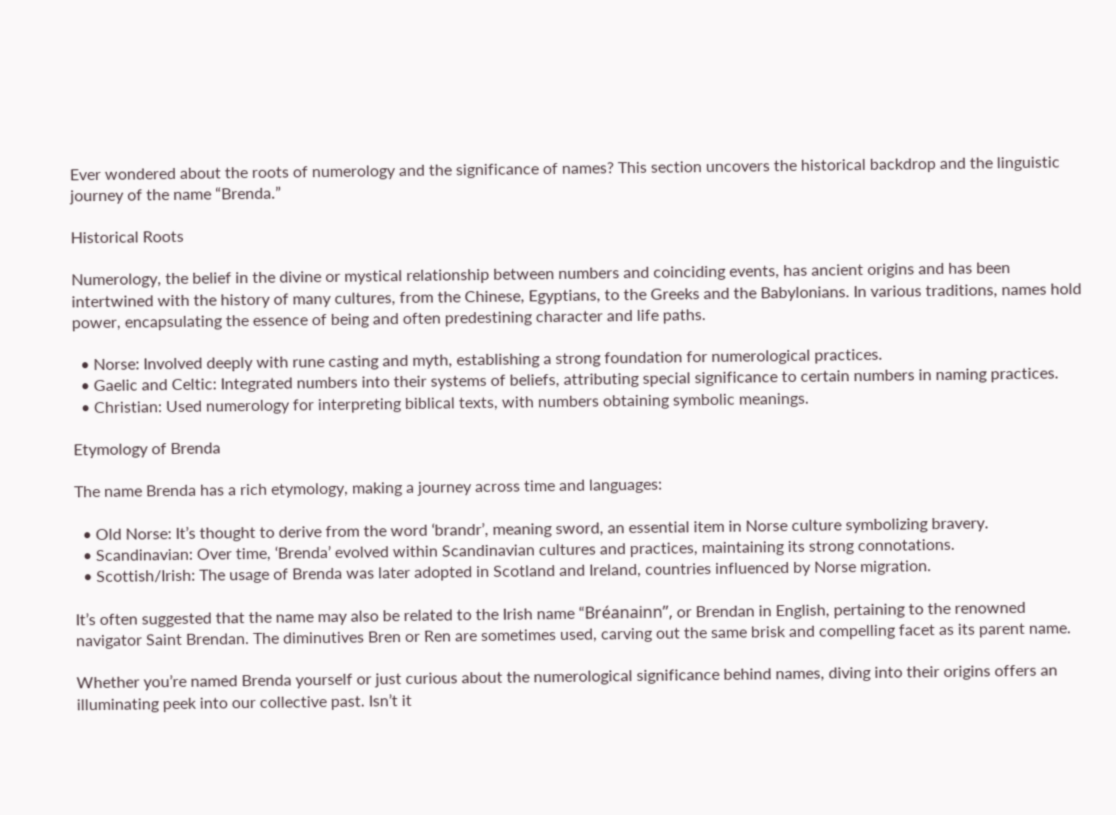Ever wondered about the roots of numerology and the significance of names? This section uncovers the historical backdrop and the linguistic journey of the name “Brenda.”

Historical Roots

Numerology, the belief in the divine or mystical relationship between numbers and coinciding events, has ancient origins and has been intertwined with the history of many cultures, from the Chinese, Egyptians, to the Greeks and the Babylonians. In various traditions, names hold power, encapsulating the essence of being and often predestining character and life paths.

  • Norse: Involved deeply with rune casting and myth, establishing a strong foundation for numerological practices.
  • Gaelic and Celtic: Integrated numbers into their systems of beliefs, attributing special significance to certain numbers in naming practices.
  • Christian: Used numerology for interpreting biblical texts, with numbers obtaining symbolic meanings.

Etymology of Brenda

The name Brenda has a rich etymology, making a journey across time and languages:

  • Old Norse: It’s thought to derive from the word ‘brandr’, meaning sword, an essential item in Norse culture symbolizing bravery.
  • Scandinavian: Over time, ‘Brenda’ evolved within Scandinavian cultures and practices, maintaining its strong connotations.
  • Scottish/Irish: The usage of Brenda was later adopted in Scotland and Ireland, countries influenced by Norse migration.

It’s often suggested that the name may also be related to the Irish name “Bréanainn”, or Brendan in English, pertaining to the renowned navigator Saint Brendan. The diminutives Bren or Ren are sometimes used, carving out the same brisk and compelling facet as its parent name.

Whether you’re named Brenda yourself or just curious about the numerological significance behind names, diving into their origins offers an illuminating peek into our collective past. Isn’t it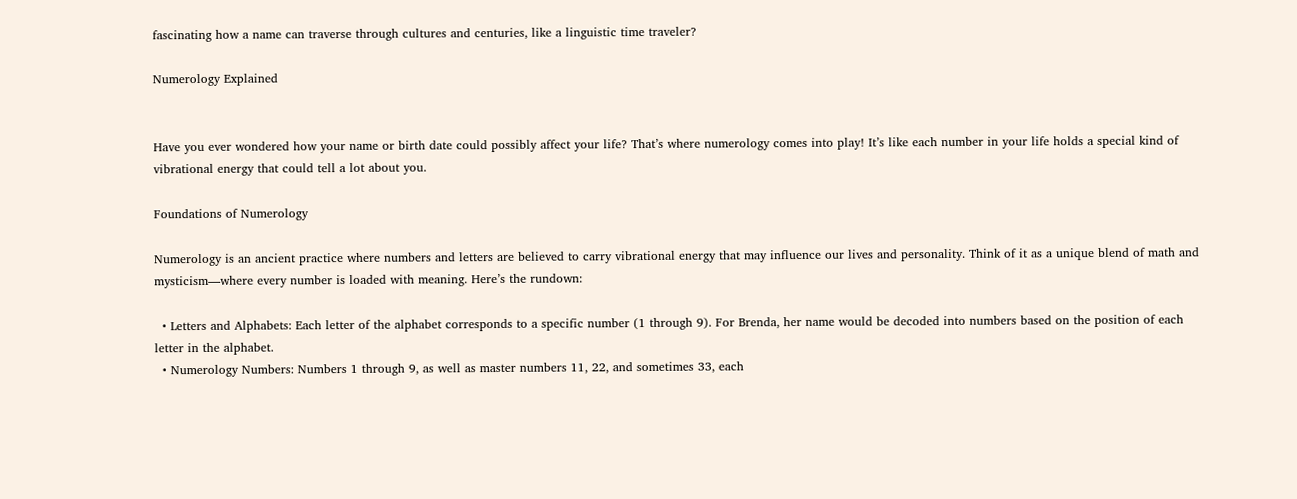fascinating how a name can traverse through cultures and centuries, like a linguistic time traveler?

Numerology Explained


Have you ever wondered how your name or birth date could possibly affect your life? That’s where numerology comes into play! It’s like each number in your life holds a special kind of vibrational energy that could tell a lot about you.

Foundations of Numerology

Numerology is an ancient practice where numbers and letters are believed to carry vibrational energy that may influence our lives and personality. Think of it as a unique blend of math and mysticism—where every number is loaded with meaning. Here’s the rundown:

  • Letters and Alphabets: Each letter of the alphabet corresponds to a specific number (1 through 9). For Brenda, her name would be decoded into numbers based on the position of each letter in the alphabet.
  • Numerology Numbers: Numbers 1 through 9, as well as master numbers 11, 22, and sometimes 33, each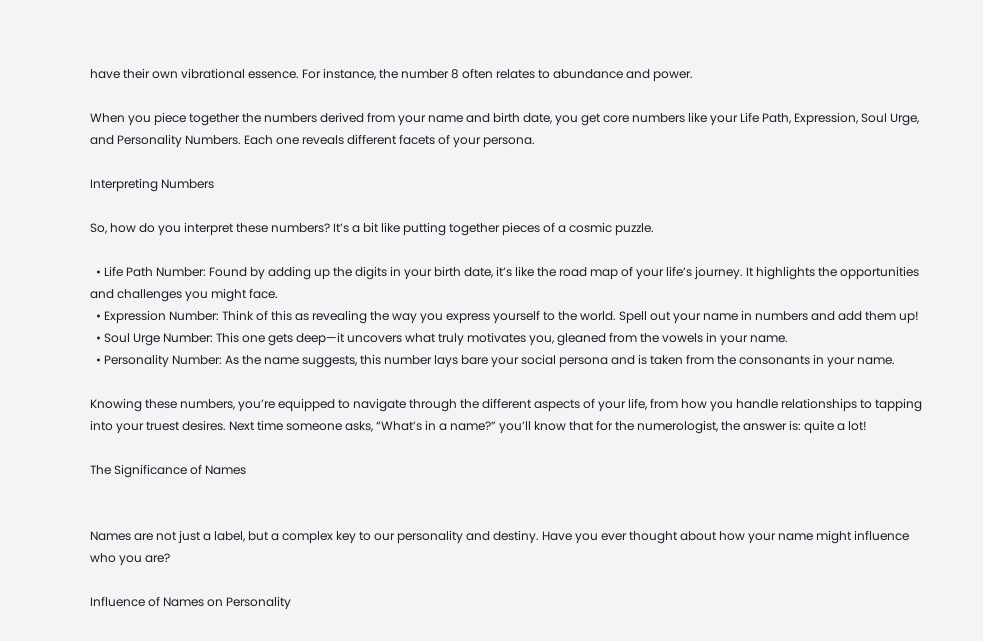have their own vibrational essence. For instance, the number 8 often relates to abundance and power.

When you piece together the numbers derived from your name and birth date, you get core numbers like your Life Path, Expression, Soul Urge, and Personality Numbers. Each one reveals different facets of your persona.

Interpreting Numbers

So, how do you interpret these numbers? It’s a bit like putting together pieces of a cosmic puzzle.

  • Life Path Number: Found by adding up the digits in your birth date, it’s like the road map of your life’s journey. It highlights the opportunities and challenges you might face.
  • Expression Number: Think of this as revealing the way you express yourself to the world. Spell out your name in numbers and add them up!
  • Soul Urge Number: This one gets deep—it uncovers what truly motivates you, gleaned from the vowels in your name.
  • Personality Number: As the name suggests, this number lays bare your social persona and is taken from the consonants in your name.

Knowing these numbers, you’re equipped to navigate through the different aspects of your life, from how you handle relationships to tapping into your truest desires. Next time someone asks, “What’s in a name?” you’ll know that for the numerologist, the answer is: quite a lot!

The Significance of Names


Names are not just a label, but a complex key to our personality and destiny. Have you ever thought about how your name might influence who you are?

Influence of Names on Personality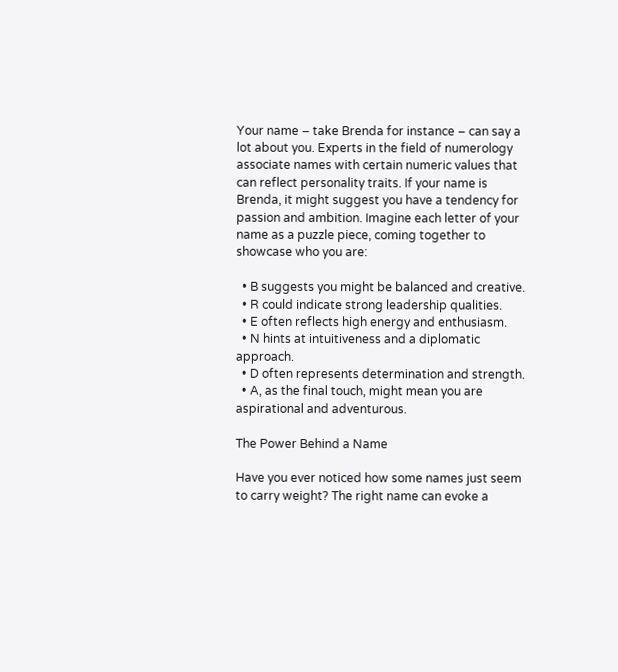Your name – take Brenda for instance – can say a lot about you. Experts in the field of numerology associate names with certain numeric values that can reflect personality traits. If your name is Brenda, it might suggest you have a tendency for passion and ambition. Imagine each letter of your name as a puzzle piece, coming together to showcase who you are:

  • B suggests you might be balanced and creative.
  • R could indicate strong leadership qualities.
  • E often reflects high energy and enthusiasm.
  • N hints at intuitiveness and a diplomatic approach.
  • D often represents determination and strength.
  • A, as the final touch, might mean you are aspirational and adventurous.

The Power Behind a Name

Have you ever noticed how some names just seem to carry weight? The right name can evoke a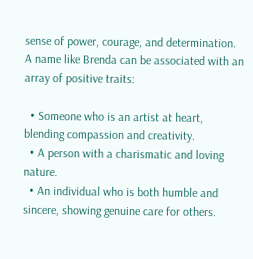sense of power, courage, and determination. A name like Brenda can be associated with an array of positive traits:

  • Someone who is an artist at heart, blending compassion and creativity.
  • A person with a charismatic and loving nature.
  • An individual who is both humble and sincere, showing genuine care for others.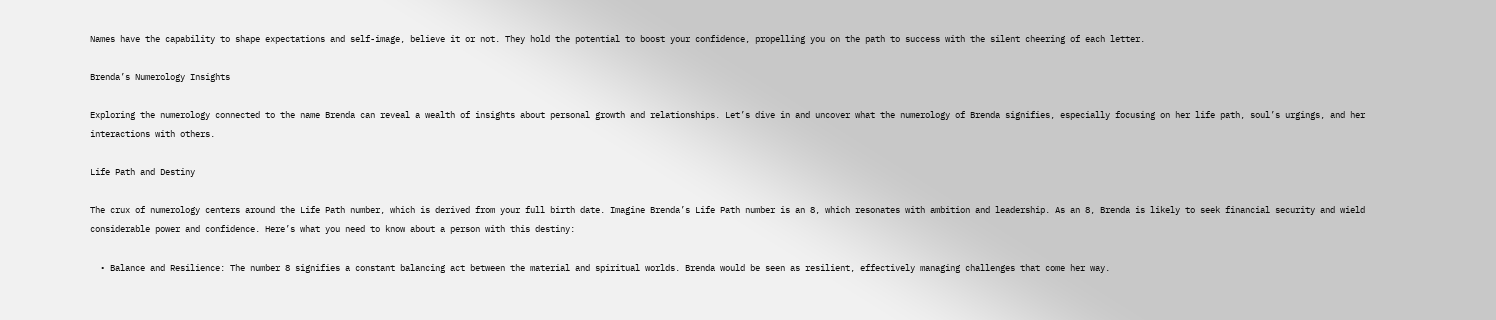Names have the capability to shape expectations and self-image, believe it or not. They hold the potential to boost your confidence, propelling you on the path to success with the silent cheering of each letter.

Brenda’s Numerology Insights

Exploring the numerology connected to the name Brenda can reveal a wealth of insights about personal growth and relationships. Let’s dive in and uncover what the numerology of Brenda signifies, especially focusing on her life path, soul’s urgings, and her interactions with others.

Life Path and Destiny

The crux of numerology centers around the Life Path number, which is derived from your full birth date. Imagine Brenda’s Life Path number is an 8, which resonates with ambition and leadership. As an 8, Brenda is likely to seek financial security and wield considerable power and confidence. Here’s what you need to know about a person with this destiny:

  • Balance and Resilience: The number 8 signifies a constant balancing act between the material and spiritual worlds. Brenda would be seen as resilient, effectively managing challenges that come her way.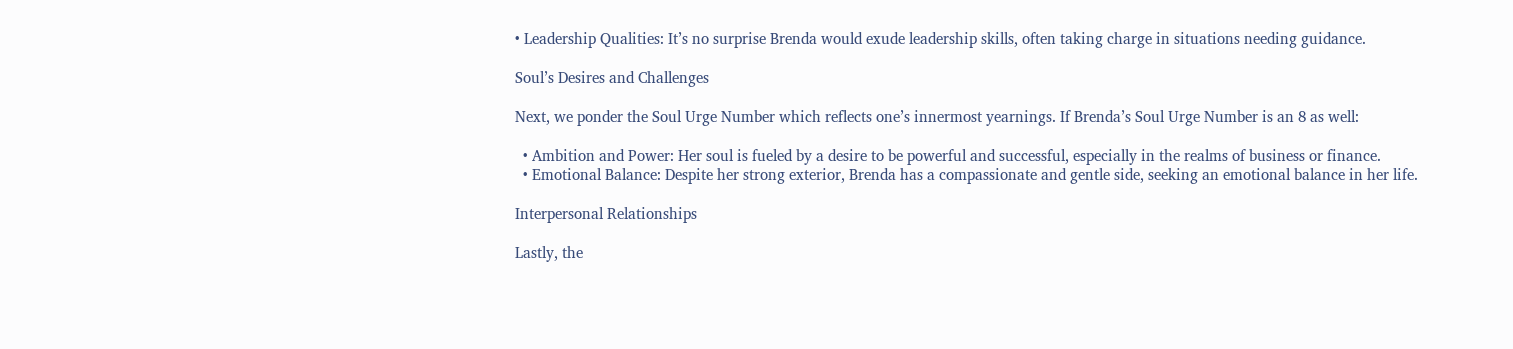• Leadership Qualities: It’s no surprise Brenda would exude leadership skills, often taking charge in situations needing guidance.

Soul’s Desires and Challenges

Next, we ponder the Soul Urge Number which reflects one’s innermost yearnings. If Brenda’s Soul Urge Number is an 8 as well:

  • Ambition and Power: Her soul is fueled by a desire to be powerful and successful, especially in the realms of business or finance.
  • Emotional Balance: Despite her strong exterior, Brenda has a compassionate and gentle side, seeking an emotional balance in her life.

Interpersonal Relationships

Lastly, the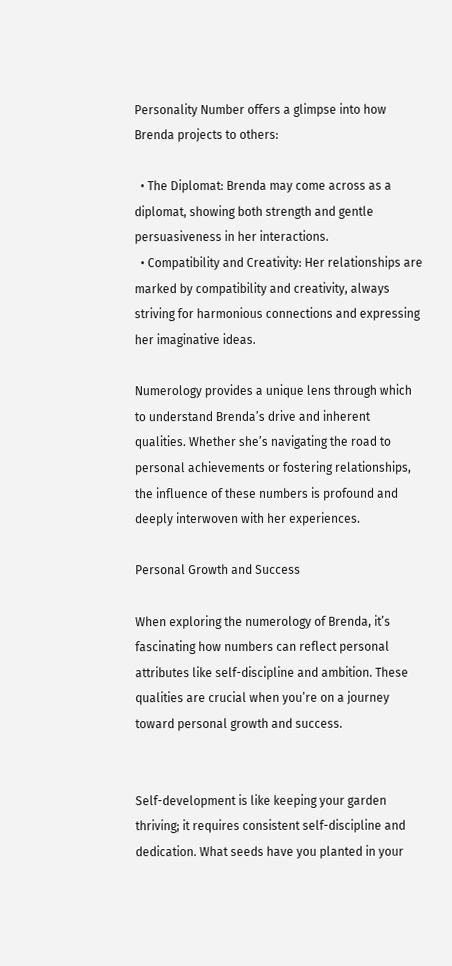Personality Number offers a glimpse into how Brenda projects to others:

  • The Diplomat: Brenda may come across as a diplomat, showing both strength and gentle persuasiveness in her interactions.
  • Compatibility and Creativity: Her relationships are marked by compatibility and creativity, always striving for harmonious connections and expressing her imaginative ideas.

Numerology provides a unique lens through which to understand Brenda’s drive and inherent qualities. Whether she’s navigating the road to personal achievements or fostering relationships, the influence of these numbers is profound and deeply interwoven with her experiences.

Personal Growth and Success

When exploring the numerology of Brenda, it’s fascinating how numbers can reflect personal attributes like self-discipline and ambition. These qualities are crucial when you’re on a journey toward personal growth and success.


Self-development is like keeping your garden thriving; it requires consistent self-discipline and dedication. What seeds have you planted in your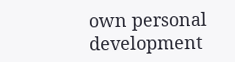own personal development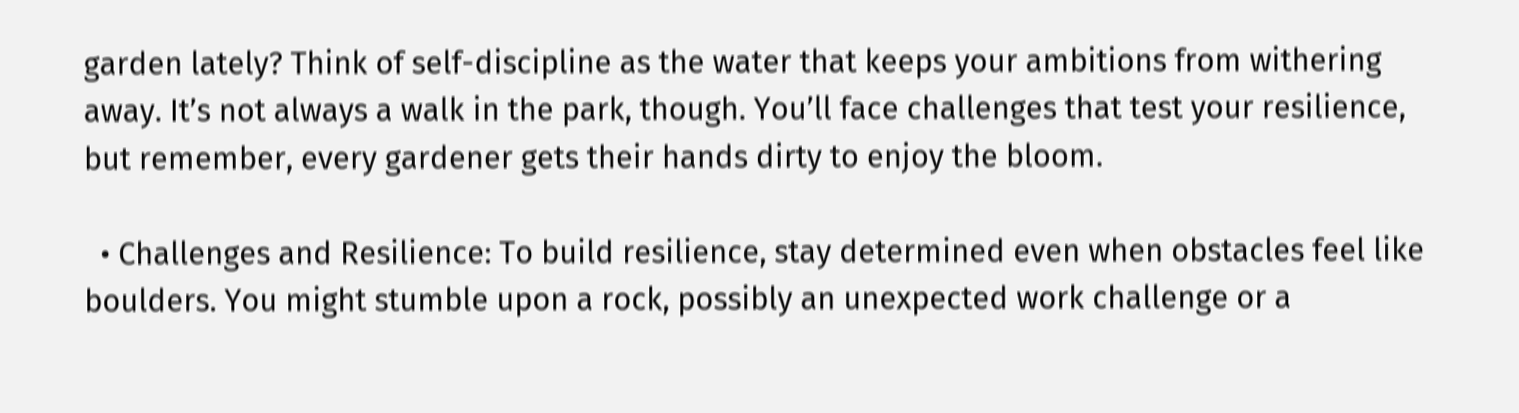garden lately? Think of self-discipline as the water that keeps your ambitions from withering away. It’s not always a walk in the park, though. You’ll face challenges that test your resilience, but remember, every gardener gets their hands dirty to enjoy the bloom.

  • Challenges and Resilience: To build resilience, stay determined even when obstacles feel like boulders. You might stumble upon a rock, possibly an unexpected work challenge or a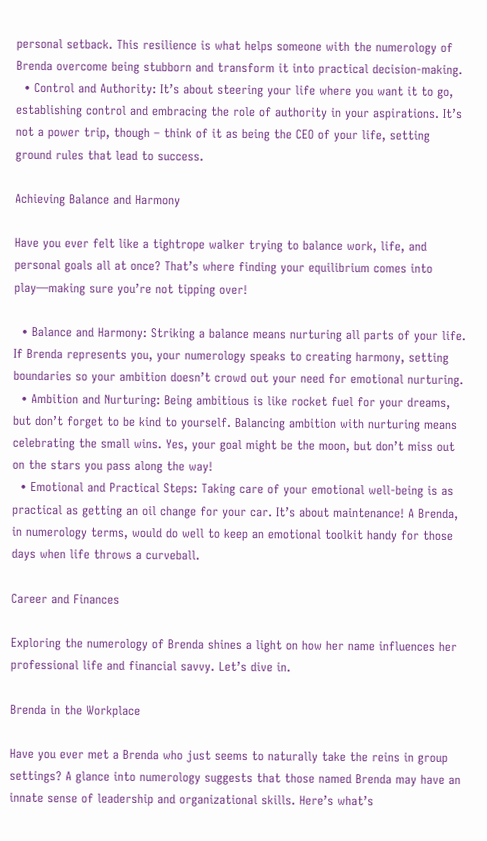personal setback. This resilience is what helps someone with the numerology of Brenda overcome being stubborn and transform it into practical decision-making.
  • Control and Authority: It’s about steering your life where you want it to go, establishing control and embracing the role of authority in your aspirations. It’s not a power trip, though – think of it as being the CEO of your life, setting ground rules that lead to success.

Achieving Balance and Harmony

Have you ever felt like a tightrope walker trying to balance work, life, and personal goals all at once? That’s where finding your equilibrium comes into play—making sure you’re not tipping over!

  • Balance and Harmony: Striking a balance means nurturing all parts of your life. If Brenda represents you, your numerology speaks to creating harmony, setting boundaries so your ambition doesn’t crowd out your need for emotional nurturing.
  • Ambition and Nurturing: Being ambitious is like rocket fuel for your dreams, but don’t forget to be kind to yourself. Balancing ambition with nurturing means celebrating the small wins. Yes, your goal might be the moon, but don’t miss out on the stars you pass along the way!
  • Emotional and Practical Steps: Taking care of your emotional well-being is as practical as getting an oil change for your car. It’s about maintenance! A Brenda, in numerology terms, would do well to keep an emotional toolkit handy for those days when life throws a curveball.

Career and Finances

Exploring the numerology of Brenda shines a light on how her name influences her professional life and financial savvy. Let’s dive in.

Brenda in the Workplace

Have you ever met a Brenda who just seems to naturally take the reins in group settings? A glance into numerology suggests that those named Brenda may have an innate sense of leadership and organizational skills. Here’s what’s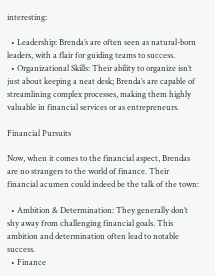interesting:

  • Leadership: Brenda’s are often seen as natural-born leaders, with a flair for guiding teams to success.
  • Organizational Skills: Their ability to organize isn’t just about keeping a neat desk; Brenda’s are capable of streamlining complex processes, making them highly valuable in financial services or as entrepreneurs.

Financial Pursuits

Now, when it comes to the financial aspect, Brendas are no strangers to the world of finance. Their financial acumen could indeed be the talk of the town:

  • Ambition & Determination: They generally don’t shy away from challenging financial goals. This ambition and determination often lead to notable success.
  • Finance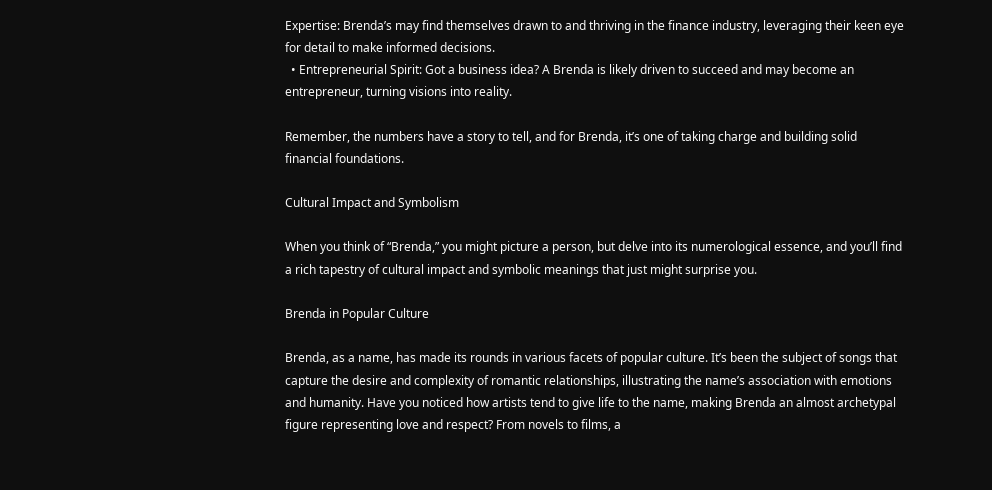Expertise: Brenda’s may find themselves drawn to and thriving in the finance industry, leveraging their keen eye for detail to make informed decisions.
  • Entrepreneurial Spirit: Got a business idea? A Brenda is likely driven to succeed and may become an entrepreneur, turning visions into reality.

Remember, the numbers have a story to tell, and for Brenda, it’s one of taking charge and building solid financial foundations.

Cultural Impact and Symbolism

When you think of “Brenda,” you might picture a person, but delve into its numerological essence, and you’ll find a rich tapestry of cultural impact and symbolic meanings that just might surprise you.

Brenda in Popular Culture

Brenda, as a name, has made its rounds in various facets of popular culture. It’s been the subject of songs that capture the desire and complexity of romantic relationships, illustrating the name’s association with emotions and humanity. Have you noticed how artists tend to give life to the name, making Brenda an almost archetypal figure representing love and respect? From novels to films, a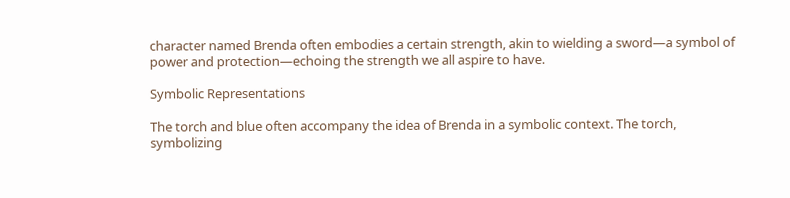character named Brenda often embodies a certain strength, akin to wielding a sword—a symbol of power and protection—echoing the strength we all aspire to have.

Symbolic Representations

The torch and blue often accompany the idea of Brenda in a symbolic context. The torch, symbolizing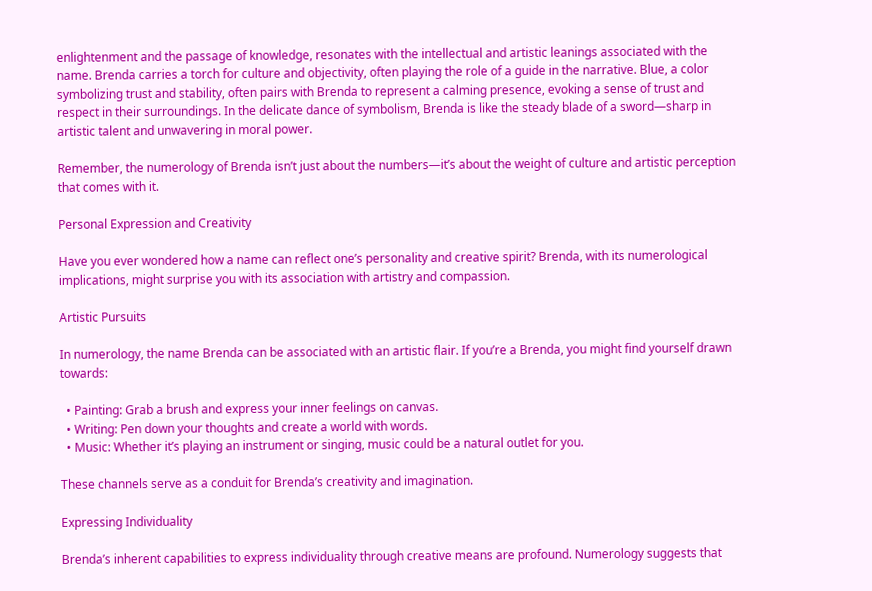enlightenment and the passage of knowledge, resonates with the intellectual and artistic leanings associated with the name. Brenda carries a torch for culture and objectivity, often playing the role of a guide in the narrative. Blue, a color symbolizing trust and stability, often pairs with Brenda to represent a calming presence, evoking a sense of trust and respect in their surroundings. In the delicate dance of symbolism, Brenda is like the steady blade of a sword—sharp in artistic talent and unwavering in moral power.

Remember, the numerology of Brenda isn’t just about the numbers—it’s about the weight of culture and artistic perception that comes with it.

Personal Expression and Creativity

Have you ever wondered how a name can reflect one’s personality and creative spirit? Brenda, with its numerological implications, might surprise you with its association with artistry and compassion.

Artistic Pursuits

In numerology, the name Brenda can be associated with an artistic flair. If you’re a Brenda, you might find yourself drawn towards:

  • Painting: Grab a brush and express your inner feelings on canvas.
  • Writing: Pen down your thoughts and create a world with words.
  • Music: Whether it’s playing an instrument or singing, music could be a natural outlet for you.

These channels serve as a conduit for Brenda’s creativity and imagination.

Expressing Individuality

Brenda’s inherent capabilities to express individuality through creative means are profound. Numerology suggests that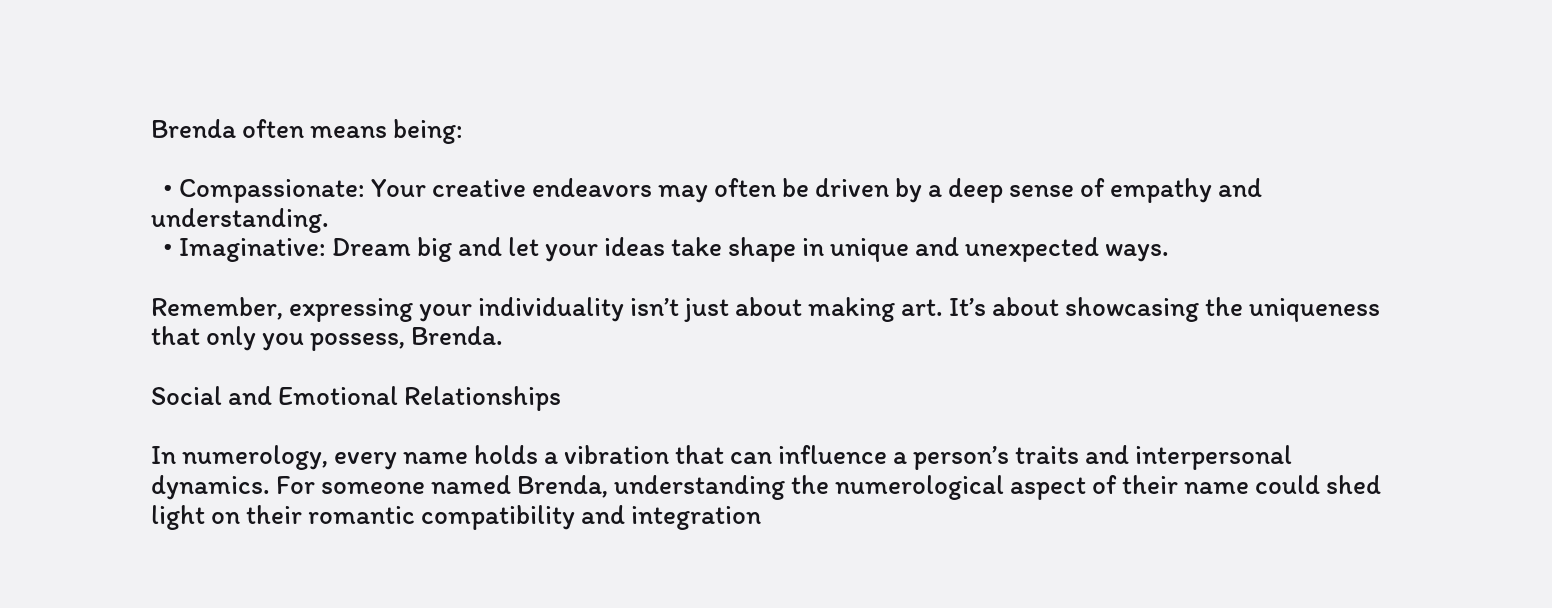Brenda often means being:

  • Compassionate: Your creative endeavors may often be driven by a deep sense of empathy and understanding.
  • Imaginative: Dream big and let your ideas take shape in unique and unexpected ways.

Remember, expressing your individuality isn’t just about making art. It’s about showcasing the uniqueness that only you possess, Brenda.

Social and Emotional Relationships

In numerology, every name holds a vibration that can influence a person’s traits and interpersonal dynamics. For someone named Brenda, understanding the numerological aspect of their name could shed light on their romantic compatibility and integration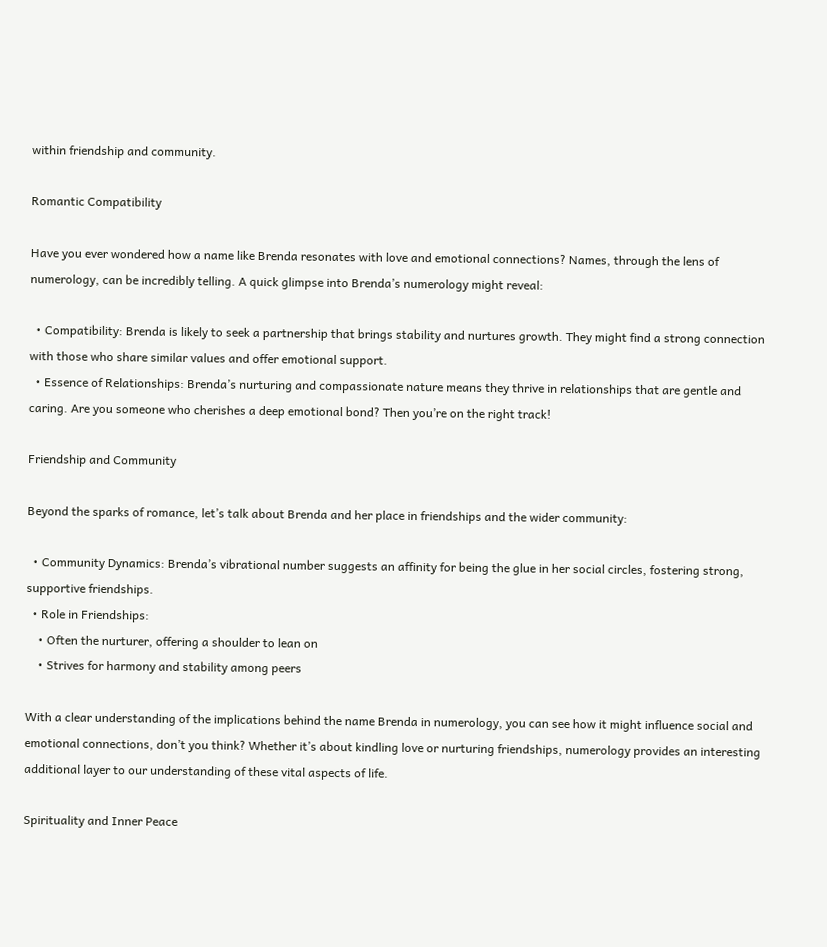within friendship and community.

Romantic Compatibility

Have you ever wondered how a name like Brenda resonates with love and emotional connections? Names, through the lens of numerology, can be incredibly telling. A quick glimpse into Brenda’s numerology might reveal:

  • Compatibility: Brenda is likely to seek a partnership that brings stability and nurtures growth. They might find a strong connection with those who share similar values and offer emotional support.
  • Essence of Relationships: Brenda’s nurturing and compassionate nature means they thrive in relationships that are gentle and caring. Are you someone who cherishes a deep emotional bond? Then you’re on the right track!

Friendship and Community

Beyond the sparks of romance, let’s talk about Brenda and her place in friendships and the wider community:

  • Community Dynamics: Brenda’s vibrational number suggests an affinity for being the glue in her social circles, fostering strong, supportive friendships.
  • Role in Friendships:
    • Often the nurturer, offering a shoulder to lean on
    • Strives for harmony and stability among peers

With a clear understanding of the implications behind the name Brenda in numerology, you can see how it might influence social and emotional connections, don’t you think? Whether it’s about kindling love or nurturing friendships, numerology provides an interesting additional layer to our understanding of these vital aspects of life.

Spirituality and Inner Peace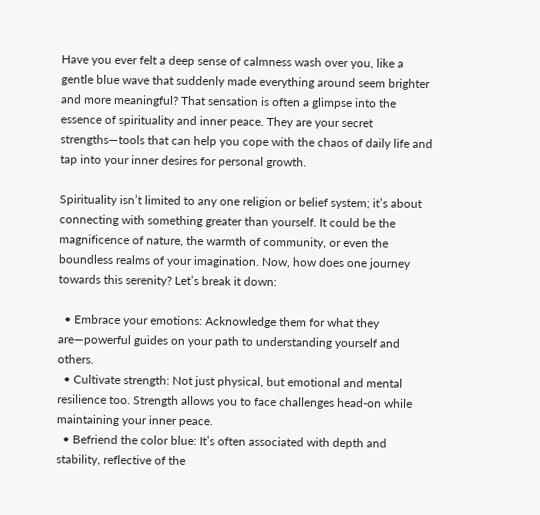Have you ever felt a deep sense of calmness wash over you, like a gentle blue wave that suddenly made everything around seem brighter and more meaningful? That sensation is often a glimpse into the essence of spirituality and inner peace. They are your secret strengths—tools that can help you cope with the chaos of daily life and tap into your inner desires for personal growth.

Spirituality isn’t limited to any one religion or belief system; it’s about connecting with something greater than yourself. It could be the magnificence of nature, the warmth of community, or even the boundless realms of your imagination. Now, how does one journey towards this serenity? Let’s break it down:

  • Embrace your emotions: Acknowledge them for what they are—powerful guides on your path to understanding yourself and others.
  • Cultivate strength: Not just physical, but emotional and mental resilience too. Strength allows you to face challenges head-on while maintaining your inner peace.
  • Befriend the color blue: It’s often associated with depth and stability, reflective of the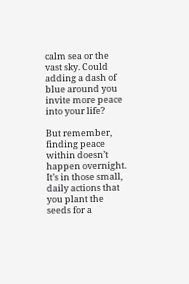calm sea or the vast sky. Could adding a dash of blue around you invite more peace into your life?

But remember, finding peace within doesn’t happen overnight. It’s in those small, daily actions that you plant the seeds for a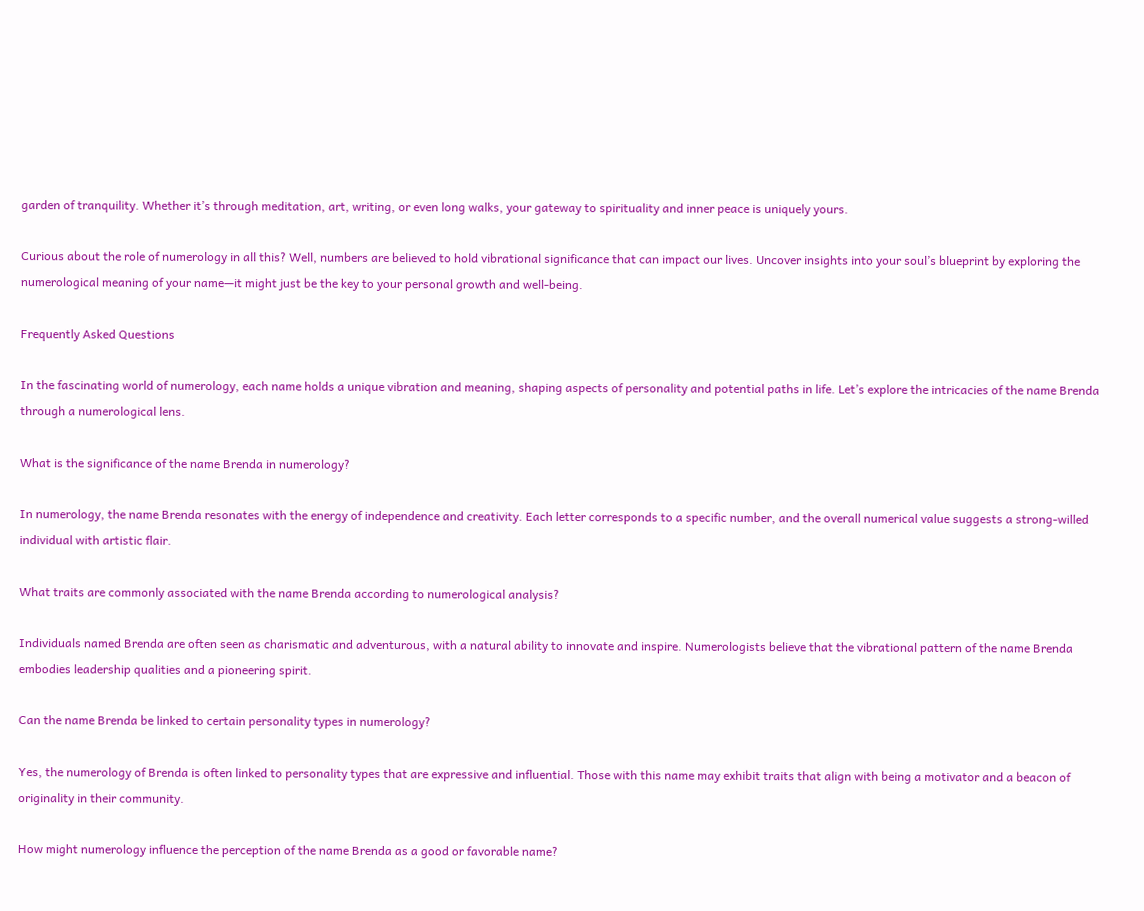garden of tranquility. Whether it’s through meditation, art, writing, or even long walks, your gateway to spirituality and inner peace is uniquely yours.

Curious about the role of numerology in all this? Well, numbers are believed to hold vibrational significance that can impact our lives. Uncover insights into your soul’s blueprint by exploring the numerological meaning of your name—it might just be the key to your personal growth and well-being.

Frequently Asked Questions

In the fascinating world of numerology, each name holds a unique vibration and meaning, shaping aspects of personality and potential paths in life. Let’s explore the intricacies of the name Brenda through a numerological lens.

What is the significance of the name Brenda in numerology?

In numerology, the name Brenda resonates with the energy of independence and creativity. Each letter corresponds to a specific number, and the overall numerical value suggests a strong-willed individual with artistic flair.

What traits are commonly associated with the name Brenda according to numerological analysis?

Individuals named Brenda are often seen as charismatic and adventurous, with a natural ability to innovate and inspire. Numerologists believe that the vibrational pattern of the name Brenda embodies leadership qualities and a pioneering spirit.

Can the name Brenda be linked to certain personality types in numerology?

Yes, the numerology of Brenda is often linked to personality types that are expressive and influential. Those with this name may exhibit traits that align with being a motivator and a beacon of originality in their community.

How might numerology influence the perception of the name Brenda as a good or favorable name?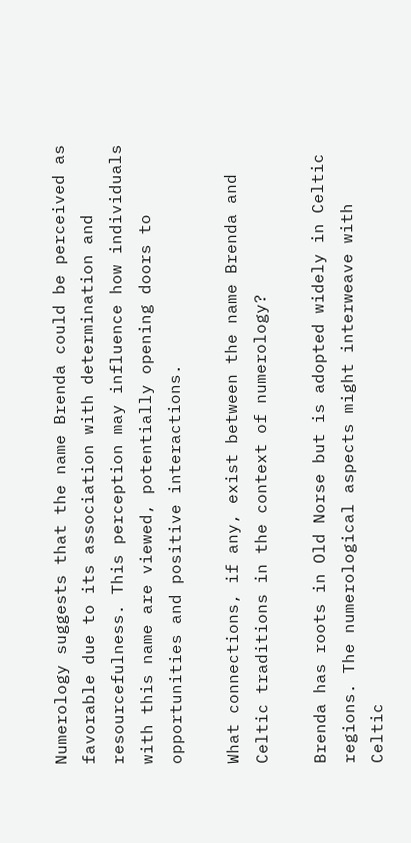Numerology suggests that the name Brenda could be perceived as favorable due to its association with determination and resourcefulness. This perception may influence how individuals with this name are viewed, potentially opening doors to opportunities and positive interactions.

What connections, if any, exist between the name Brenda and Celtic traditions in the context of numerology?

Brenda has roots in Old Norse but is adopted widely in Celtic regions. The numerological aspects might interweave with Celtic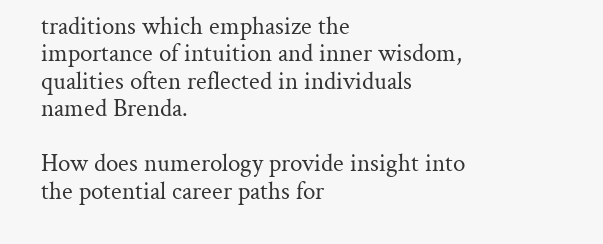traditions which emphasize the importance of intuition and inner wisdom, qualities often reflected in individuals named Brenda.

How does numerology provide insight into the potential career paths for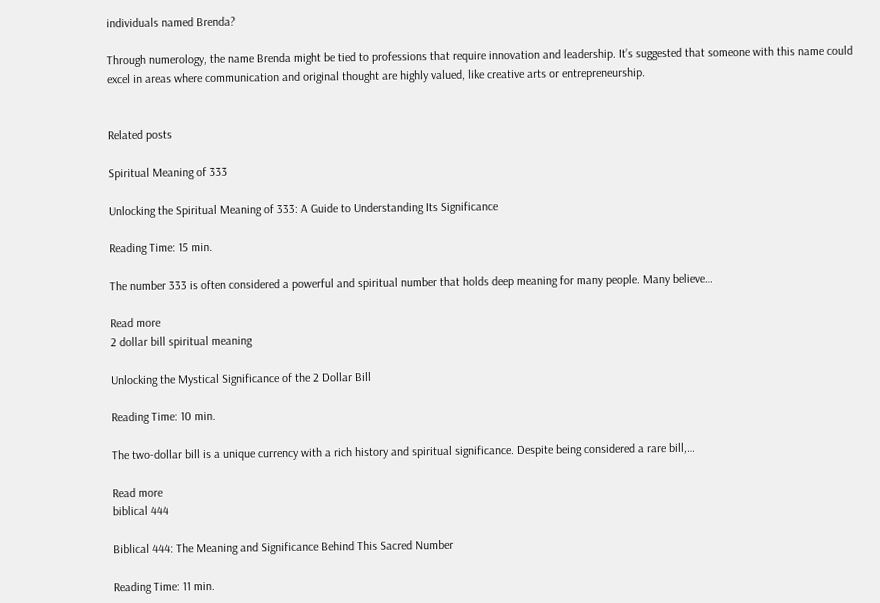individuals named Brenda?

Through numerology, the name Brenda might be tied to professions that require innovation and leadership. It’s suggested that someone with this name could excel in areas where communication and original thought are highly valued, like creative arts or entrepreneurship.


Related posts

Spiritual Meaning of 333

Unlocking the Spiritual Meaning of 333: A Guide to Understanding Its Significance

Reading Time: 15 min.

The number 333 is often considered a powerful and spiritual number that holds deep meaning for many people. Many believe…

Read more
2 dollar bill spiritual meaning

Unlocking the Mystical Significance of the 2 Dollar Bill

Reading Time: 10 min.

The two-dollar bill is a unique currency with a rich history and spiritual significance. Despite being considered a rare bill,…

Read more
biblical 444

Biblical 444: The Meaning and Significance Behind This Sacred Number

Reading Time: 11 min.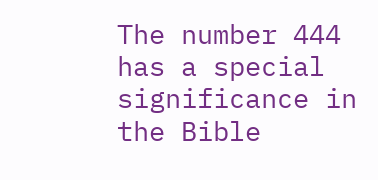The number 444 has a special significance in the Bible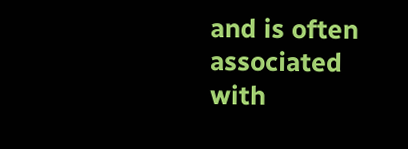and is often associated with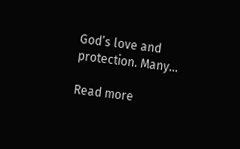God’s love and protection. Many…

Read more